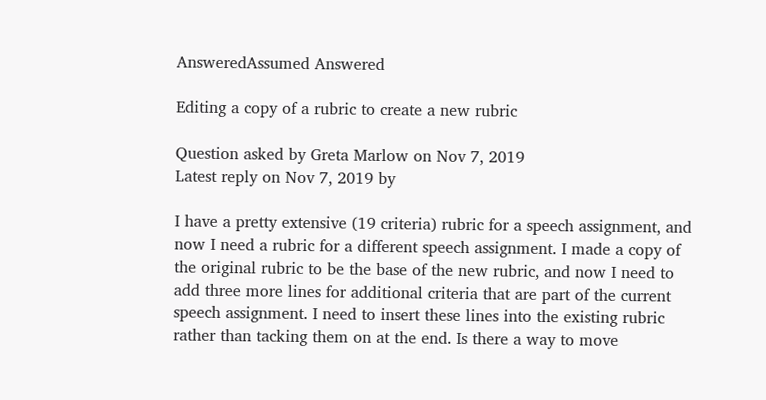AnsweredAssumed Answered

Editing a copy of a rubric to create a new rubric

Question asked by Greta Marlow on Nov 7, 2019
Latest reply on Nov 7, 2019 by

I have a pretty extensive (19 criteria) rubric for a speech assignment, and now I need a rubric for a different speech assignment. I made a copy of the original rubric to be the base of the new rubric, and now I need to add three more lines for additional criteria that are part of the current speech assignment. I need to insert these lines into the existing rubric rather than tacking them on at the end. Is there a way to move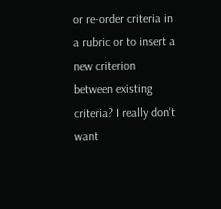or re-order criteria in a rubric or to insert a new criterion between existing criteria? I really don't want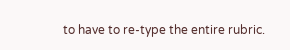to have to re-type the entire rubric.